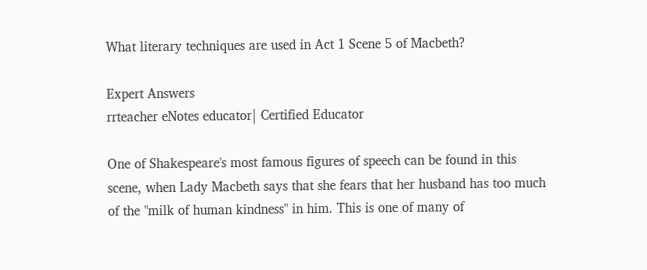What literary techniques are used in Act 1 Scene 5 of Macbeth?

Expert Answers
rrteacher eNotes educator| Certified Educator

One of Shakespeare's most famous figures of speech can be found in this scene, when Lady Macbeth says that she fears that her husband has too much of the "milk of human kindness" in him. This is one of many of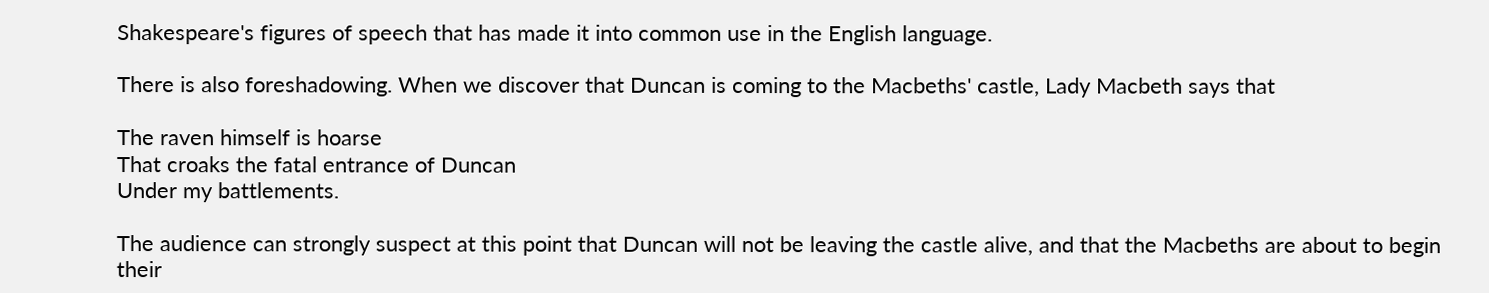Shakespeare's figures of speech that has made it into common use in the English language.

There is also foreshadowing. When we discover that Duncan is coming to the Macbeths' castle, Lady Macbeth says that

The raven himself is hoarse
That croaks the fatal entrance of Duncan
Under my battlements.

The audience can strongly suspect at this point that Duncan will not be leaving the castle alive, and that the Macbeths are about to begin their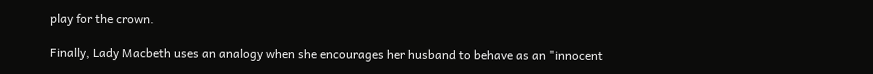play for the crown.

Finally, Lady Macbeth uses an analogy when she encourages her husband to behave as an "innocent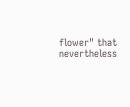flower" that nevertheless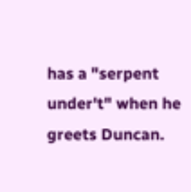has a "serpent under't" when he greets Duncan.